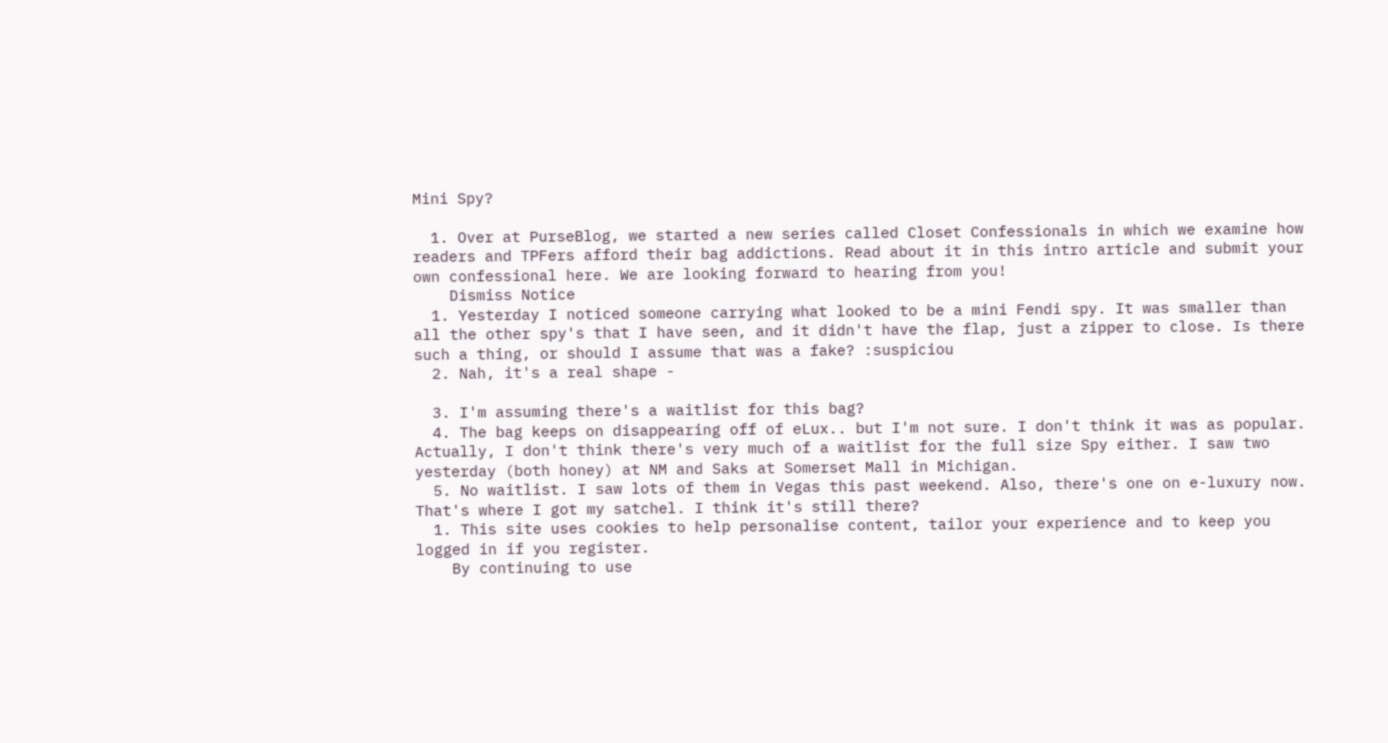Mini Spy?

  1. Over at PurseBlog, we started a new series called Closet Confessionals in which we examine how readers and TPFers afford their bag addictions. Read about it in this intro article and submit your own confessional here. We are looking forward to hearing from you!
    Dismiss Notice
  1. Yesterday I noticed someone carrying what looked to be a mini Fendi spy. It was smaller than all the other spy's that I have seen, and it didn't have the flap, just a zipper to close. Is there such a thing, or should I assume that was a fake? :suspiciou
  2. Nah, it's a real shape -

  3. I'm assuming there's a waitlist for this bag?
  4. The bag keeps on disappearing off of eLux.. but I'm not sure. I don't think it was as popular. Actually, I don't think there's very much of a waitlist for the full size Spy either. I saw two yesterday (both honey) at NM and Saks at Somerset Mall in Michigan.
  5. No waitlist. I saw lots of them in Vegas this past weekend. Also, there's one on e-luxury now. That's where I got my satchel. I think it's still there?
  1. This site uses cookies to help personalise content, tailor your experience and to keep you logged in if you register.
    By continuing to use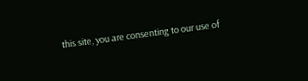this site, you are consenting to our use of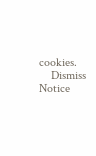cookies.
    Dismiss Notice